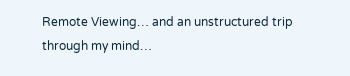Remote Viewing… and an unstructured trip through my mind…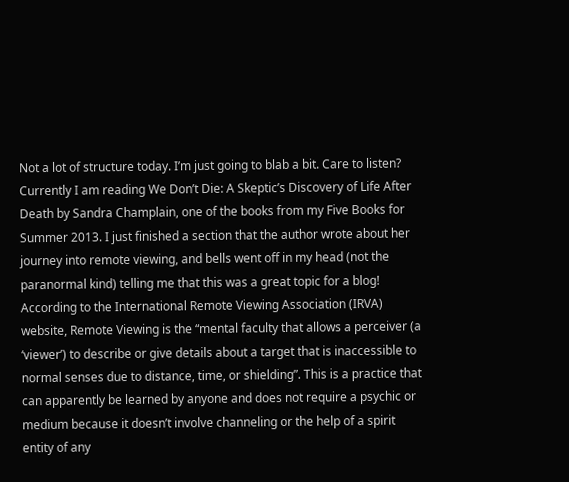Not a lot of structure today. I’m just going to blab a bit. Care to listen? Currently I am reading We Don’t Die: A Skeptic’s Discovery of Life After Death by Sandra Champlain, one of the books from my Five Books for Summer 2013. I just finished a section that the author wrote about her journey into remote viewing, and bells went off in my head (not the paranormal kind) telling me that this was a great topic for a blog! According to the International Remote Viewing Association (IRVA) website, Remote Viewing is the “mental faculty that allows a perceiver (a ‘viewer’) to describe or give details about a target that is inaccessible to normal senses due to distance, time, or shielding”. This is a practice that can apparently be learned by anyone and does not require a psychic or medium because it doesn’t involve channeling or the help of a spirit entity of any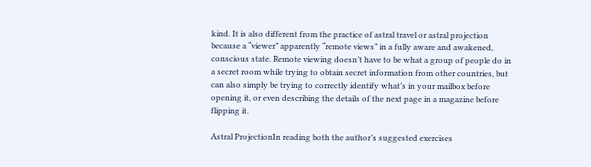kind. It is also different from the practice of astral travel or astral projection because a “viewer” apparently “remote views” in a fully aware and awakened, conscious state. Remote viewing doesn’t have to be what a group of people do in a secret room while trying to obtain secret information from other countries, but can also simply be trying to correctly identify what’s in your mailbox before opening it, or even describing the details of the next page in a magazine before flipping it.

Astral ProjectionIn reading both the author’s suggested exercises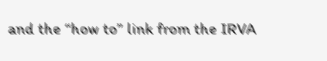and the “how to” link from the IRVA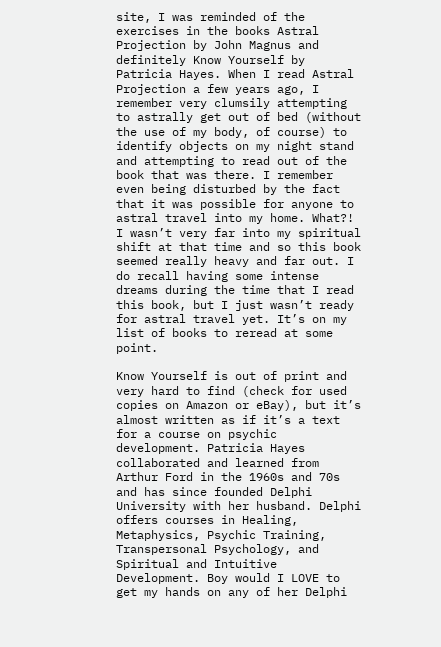site, I was reminded of the exercises in the books Astral Projection by John Magnus and definitely Know Yourself by Patricia Hayes. When I read Astral Projection a few years ago, I remember very clumsily attempting to astrally get out of bed (without the use of my body, of course) to identify objects on my night stand and attempting to read out of the book that was there. I remember even being disturbed by the fact that it was possible for anyone to astral travel into my home. What?! I wasn’t very far into my spiritual shift at that time and so this book seemed really heavy and far out. I do recall having some intense dreams during the time that I read this book, but I just wasn’t ready for astral travel yet. It’s on my list of books to reread at some point.

Know Yourself is out of print and very hard to find (check for used copies on Amazon or eBay), but it’s almost written as if it’s a text for a course on psychic development. Patricia Hayes collaborated and learned from Arthur Ford in the 1960s and 70s and has since founded Delphi University with her husband. Delphi offers courses in Healing, Metaphysics, Psychic Training, Transpersonal Psychology, and Spiritual and Intuitive Development. Boy would I LOVE to get my hands on any of her Delphi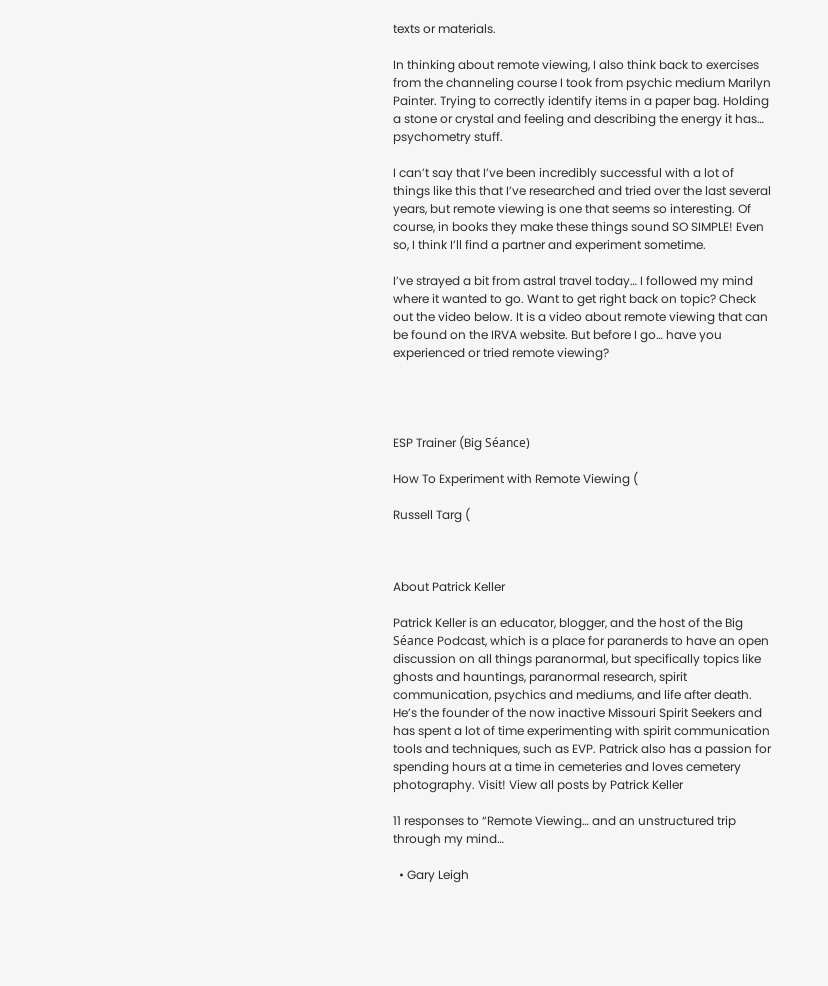texts or materials.

In thinking about remote viewing, I also think back to exercises from the channeling course I took from psychic medium Marilyn Painter. Trying to correctly identify items in a paper bag. Holding a stone or crystal and feeling and describing the energy it has… psychometry stuff.

I can’t say that I’ve been incredibly successful with a lot of things like this that I’ve researched and tried over the last several years, but remote viewing is one that seems so interesting. Of course, in books they make these things sound SO SIMPLE! Even so, I think I’ll find a partner and experiment sometime.

I’ve strayed a bit from astral travel today… I followed my mind where it wanted to go. Want to get right back on topic? Check out the video below. It is a video about remote viewing that can be found on the IRVA website. But before I go… have you experienced or tried remote viewing?




ESP Trainer (Big Séance)

How To Experiment with Remote Viewing (

Russell Targ (



About Patrick Keller

Patrick Keller is an educator, blogger, and the host of the Big Séance Podcast, which is a place for paranerds to have an open discussion on all things paranormal, but specifically topics like ghosts and hauntings, paranormal research, spirit communication, psychics and mediums, and life after death. He’s the founder of the now inactive Missouri Spirit Seekers and has spent a lot of time experimenting with spirit communication tools and techniques, such as EVP. Patrick also has a passion for spending hours at a time in cemeteries and loves cemetery photography. Visit! View all posts by Patrick Keller

11 responses to “Remote Viewing… and an unstructured trip through my mind…

  • Gary Leigh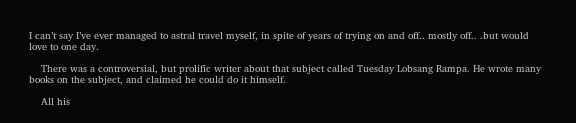I can’t say I’ve ever managed to astral travel myself, in spite of years of trying on and off.. mostly off.. .but would love to one day.

    There was a controversial, but prolific writer about that subject called Tuesday Lobsang Rampa. He wrote many books on the subject, and claimed he could do it himself.

    All his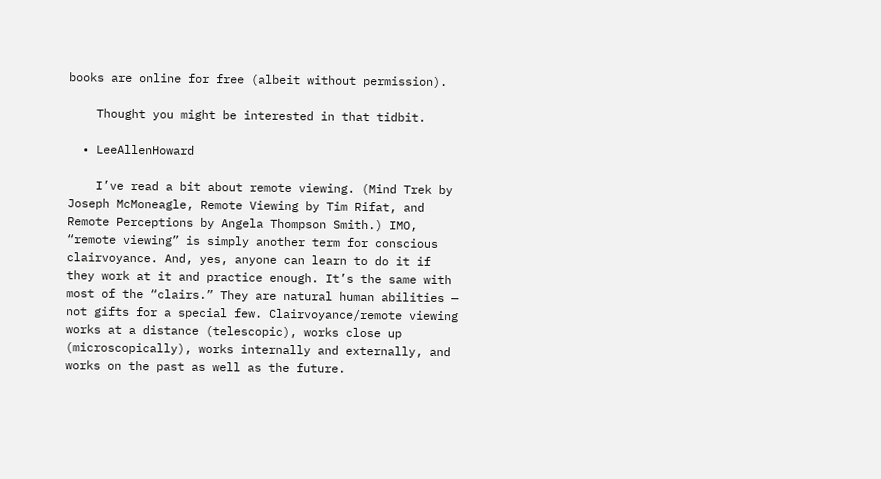books are online for free (albeit without permission).

    Thought you might be interested in that tidbit.

  • LeeAllenHoward

    I’ve read a bit about remote viewing. (Mind Trek by Joseph McMoneagle, Remote Viewing by Tim Rifat, and Remote Perceptions by Angela Thompson Smith.) IMO, “remote viewing” is simply another term for conscious clairvoyance. And, yes, anyone can learn to do it if they work at it and practice enough. It’s the same with most of the “clairs.” They are natural human abilities — not gifts for a special few. Clairvoyance/remote viewing works at a distance (telescopic), works close up (microscopically), works internally and externally, and works on the past as well as the future.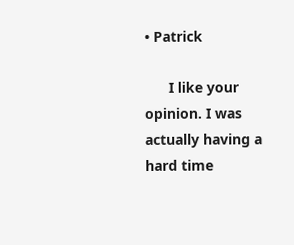• Patrick

      I like your opinion. I was actually having a hard time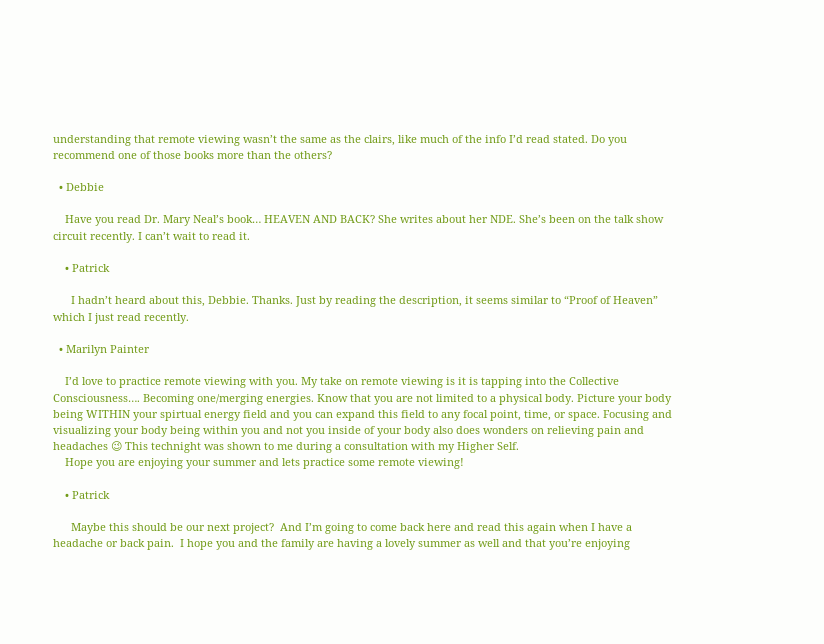understanding that remote viewing wasn’t the same as the clairs, like much of the info I’d read stated. Do you recommend one of those books more than the others?

  • Debbie

    Have you read Dr. Mary Neal’s book… HEAVEN AND BACK? She writes about her NDE. She’s been on the talk show circuit recently. I can’t wait to read it.

    • Patrick

      I hadn’t heard about this, Debbie. Thanks. Just by reading the description, it seems similar to “Proof of Heaven” which I just read recently.

  • Marilyn Painter

    I’d love to practice remote viewing with you. My take on remote viewing is it is tapping into the Collective Consciousness…. Becoming one/merging energies. Know that you are not limited to a physical body. Picture your body being WITHIN your spirtual energy field and you can expand this field to any focal point, time, or space. Focusing and visualizing your body being within you and not you inside of your body also does wonders on relieving pain and headaches 😉 This technight was shown to me during a consultation with my Higher Self.
    Hope you are enjoying your summer and lets practice some remote viewing!

    • Patrick

      Maybe this should be our next project?  And I’m going to come back here and read this again when I have a headache or back pain.  I hope you and the family are having a lovely summer as well and that you’re enjoying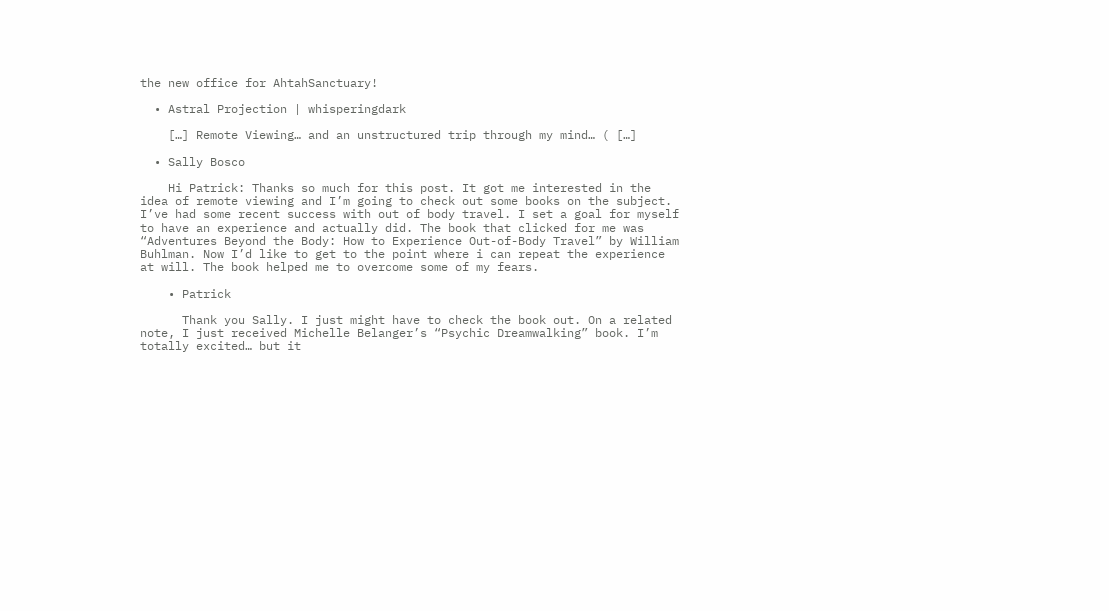the new office for AhtahSanctuary!

  • Astral Projection | whisperingdark

    […] Remote Viewing… and an unstructured trip through my mind… ( […]

  • Sally Bosco

    Hi Patrick: Thanks so much for this post. It got me interested in the idea of remote viewing and I’m going to check out some books on the subject. I’ve had some recent success with out of body travel. I set a goal for myself to have an experience and actually did. The book that clicked for me was “Adventures Beyond the Body: How to Experience Out-of-Body Travel” by William Buhlman. Now I’d like to get to the point where i can repeat the experience at will. The book helped me to overcome some of my fears.

    • Patrick

      Thank you Sally. I just might have to check the book out. On a related note, I just received Michelle Belanger’s “Psychic Dreamwalking” book. I’m totally excited… but it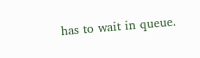has to wait in queue.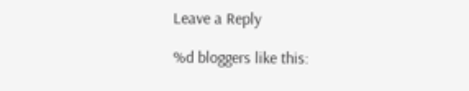Leave a Reply

%d bloggers like this: